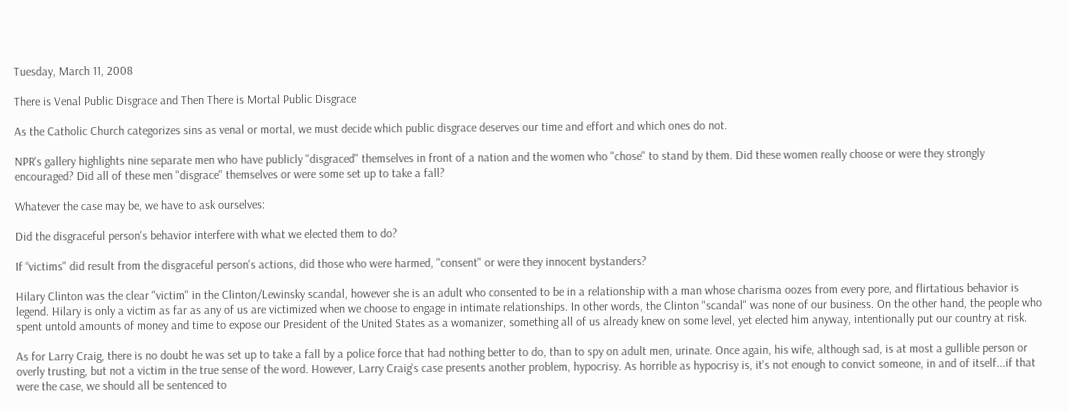Tuesday, March 11, 2008

There is Venal Public Disgrace and Then There is Mortal Public Disgrace

As the Catholic Church categorizes sins as venal or mortal, we must decide which public disgrace deserves our time and effort and which ones do not.

NPR's gallery highlights nine separate men who have publicly "disgraced" themselves in front of a nation and the women who "chose" to stand by them. Did these women really choose or were they strongly encouraged? Did all of these men "disgrace" themselves or were some set up to take a fall?

Whatever the case may be, we have to ask ourselves:

Did the disgraceful person's behavior interfere with what we elected them to do?

If “victims" did result from the disgraceful person's actions, did those who were harmed, "consent" or were they innocent bystanders?

Hilary Clinton was the clear "victim" in the Clinton/Lewinsky scandal, however she is an adult who consented to be in a relationship with a man whose charisma oozes from every pore, and flirtatious behavior is legend. Hilary is only a victim as far as any of us are victimized when we choose to engage in intimate relationships. In other words, the Clinton "scandal" was none of our business. On the other hand, the people who spent untold amounts of money and time to expose our President of the United States as a womanizer, something all of us already knew on some level, yet elected him anyway, intentionally put our country at risk.

As for Larry Craig, there is no doubt he was set up to take a fall by a police force that had nothing better to do, than to spy on adult men, urinate. Once again, his wife, although sad, is at most a gullible person or overly trusting, but not a victim in the true sense of the word. However, Larry Craig's case presents another problem, hypocrisy. As horrible as hypocrisy is, it's not enough to convict someone, in and of itself...if that were the case, we should all be sentenced to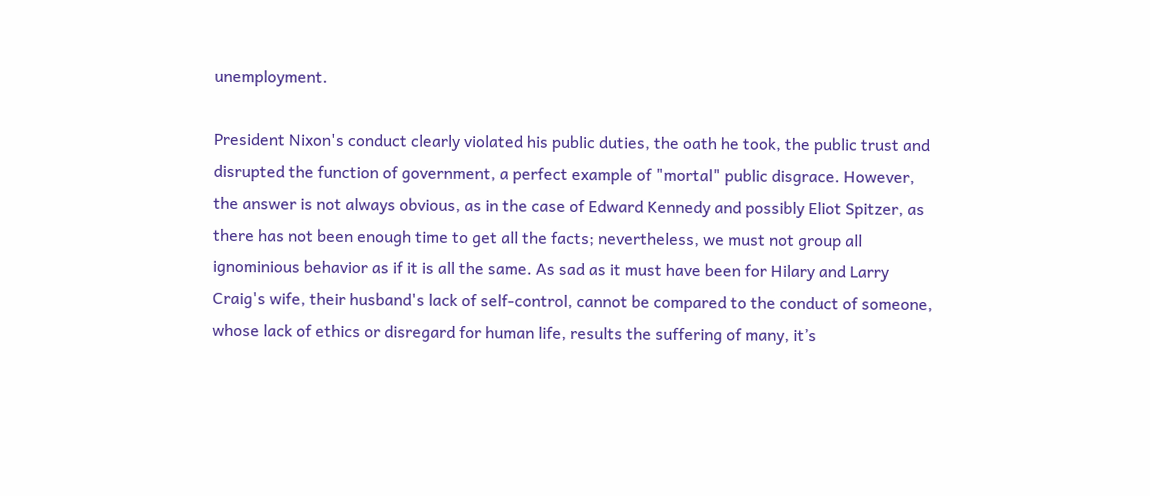unemployment.

President Nixon's conduct clearly violated his public duties, the oath he took, the public trust and disrupted the function of government, a perfect example of "mortal" public disgrace. However, the answer is not always obvious, as in the case of Edward Kennedy and possibly Eliot Spitzer, as there has not been enough time to get all the facts; nevertheless, we must not group all ignominious behavior as if it is all the same. As sad as it must have been for Hilary and Larry Craig's wife, their husband's lack of self-control, cannot be compared to the conduct of someone, whose lack of ethics or disregard for human life, results the suffering of many, it’s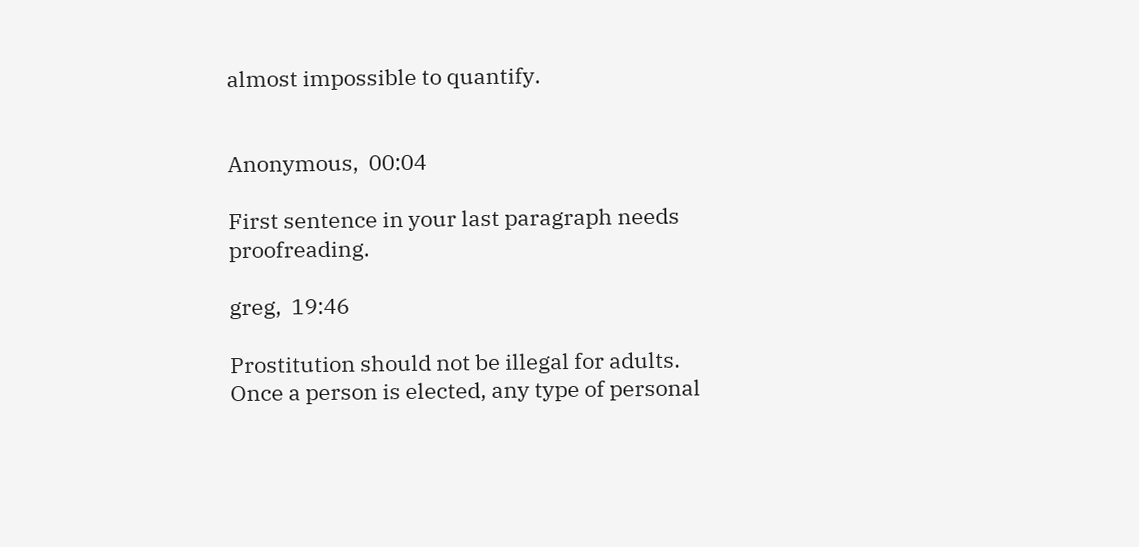almost impossible to quantify.


Anonymous,  00:04

First sentence in your last paragraph needs proofreading.

greg,  19:46

Prostitution should not be illegal for adults. Once a person is elected, any type of personal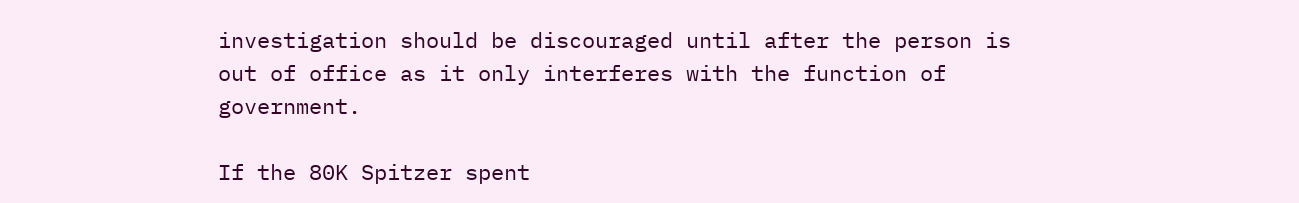investigation should be discouraged until after the person is out of office as it only interferes with the function of government.

If the 80K Spitzer spent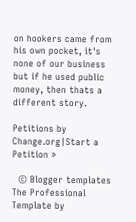on hookers came from his own pocket, it's none of our business but if he used public money, then thats a different story.

Petitions by Change.org|Start a Petition »

  © Blogger templates The Professional Template by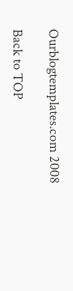Ourblogtemplates.com 2008

Back to TOP